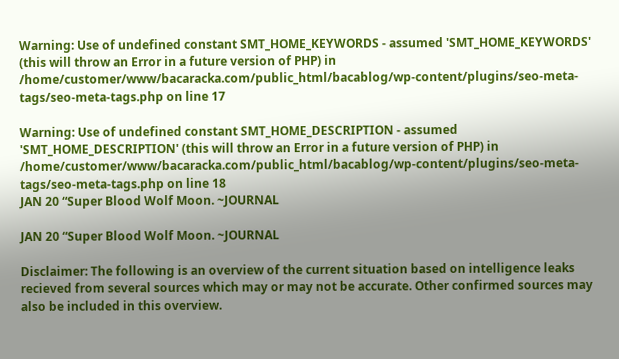Warning: Use of undefined constant SMT_HOME_KEYWORDS - assumed 'SMT_HOME_KEYWORDS' (this will throw an Error in a future version of PHP) in /home/customer/www/bacaracka.com/public_html/bacablog/wp-content/plugins/seo-meta-tags/seo-meta-tags.php on line 17

Warning: Use of undefined constant SMT_HOME_DESCRIPTION - assumed 'SMT_HOME_DESCRIPTION' (this will throw an Error in a future version of PHP) in /home/customer/www/bacaracka.com/public_html/bacablog/wp-content/plugins/seo-meta-tags/seo-meta-tags.php on line 18
JAN 20 “Super Blood Wolf Moon. ~JOURNAL

JAN 20 “Super Blood Wolf Moon. ~JOURNAL

Disclaimer: The following is an overview of the current situation based on intelligence leaks recieved from several sources which may or may not be accurate. Other confirmed sources may also be included in this overview.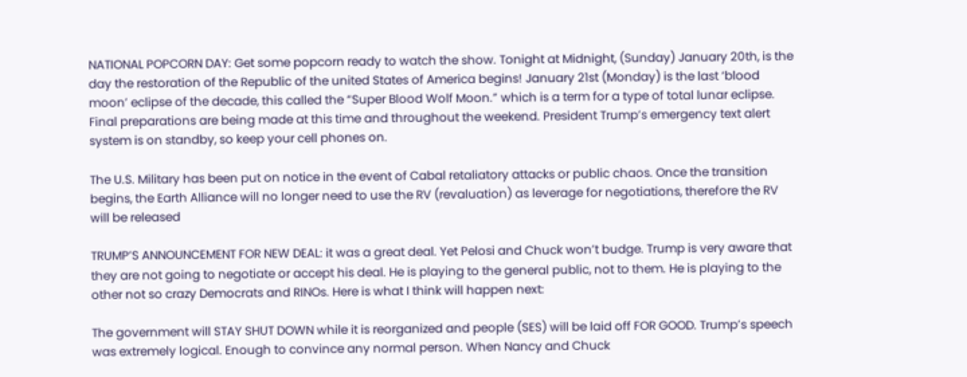NATIONAL POPCORN DAY: Get some popcorn ready to watch the show. Tonight at Midnight, (Sunday) January 20th, is the day the restoration of the Republic of the united States of America begins! January 21st (Monday) is the last ‘blood moon’ eclipse of the decade, this called the “Super Blood Wolf Moon.” which is a term for a type of total lunar eclipse. Final preparations are being made at this time and throughout the weekend. President Trump’s emergency text alert system is on standby, so keep your cell phones on.

The U.S. Military has been put on notice in the event of Cabal retaliatory attacks or public chaos. Once the transition begins, the Earth Alliance will no longer need to use the RV (revaluation) as leverage for negotiations, therefore the RV will be released

TRUMP’S ANNOUNCEMENT FOR NEW DEAL: it was a great deal. Yet Pelosi and Chuck won’t budge. Trump is very aware that they are not going to negotiate or accept his deal. He is playing to the general public, not to them. He is playing to the other not so crazy Democrats and RINOs. Here is what I think will happen next:

The government will STAY SHUT DOWN while it is reorganized and people (SES) will be laid off FOR GOOD. Trump’s speech was extremely logical. Enough to convince any normal person. When Nancy and Chuck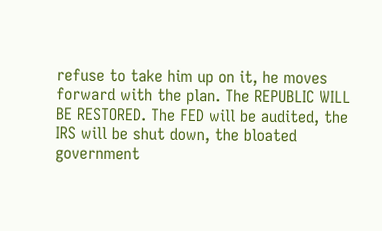refuse to take him up on it, he moves forward with the plan. The REPUBLIC WILL BE RESTORED. The FED will be audited, the IRS will be shut down, the bloated government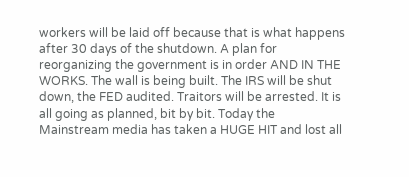workers will be laid off because that is what happens after 30 days of the shutdown. A plan for reorganizing the government is in order AND IN THE WORKS. The wall is being built. The IRS will be shut down, the FED audited. Traitors will be arrested. It is all going as planned, bit by bit. Today the Mainstream media has taken a HUGE HIT and lost all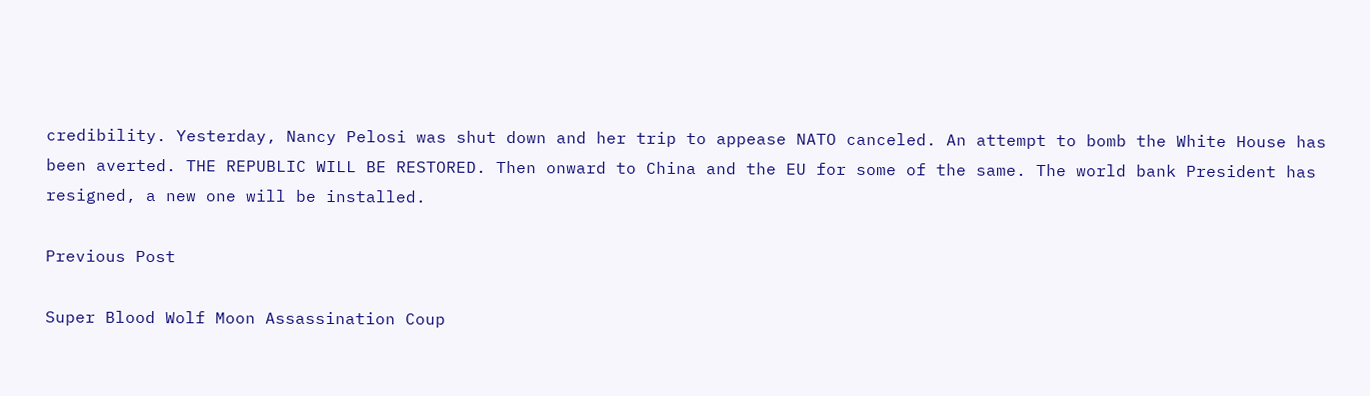credibility. Yesterday, Nancy Pelosi was shut down and her trip to appease NATO canceled. An attempt to bomb the White House has been averted. THE REPUBLIC WILL BE RESTORED. Then onward to China and the EU for some of the same. The world bank President has resigned, a new one will be installed.

Previous Post

Super Blood Wolf Moon Assassination Coup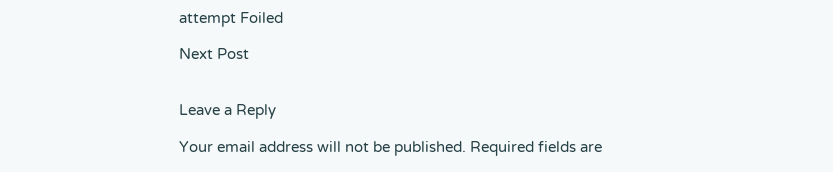attempt Foiled

Next Post


Leave a Reply

Your email address will not be published. Required fields are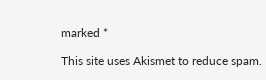marked *

This site uses Akismet to reduce spam.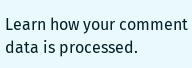Learn how your comment data is processed.